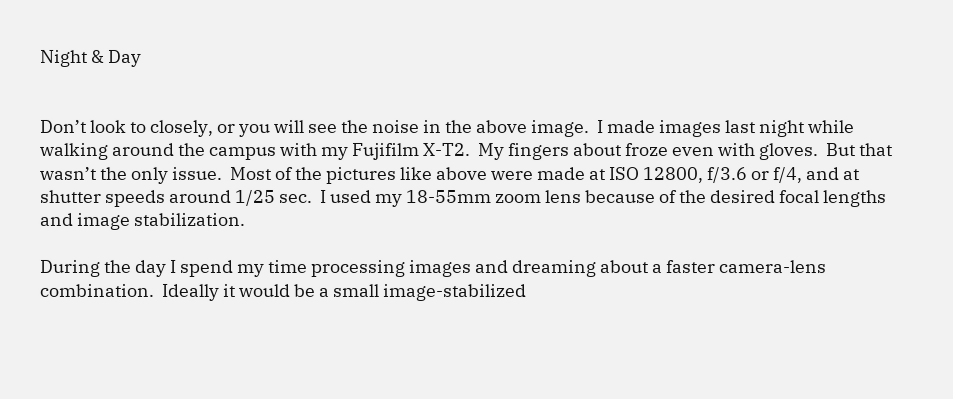Night & Day


Don’t look to closely, or you will see the noise in the above image.  I made images last night while walking around the campus with my Fujifilm X-T2.  My fingers about froze even with gloves.  But that wasn’t the only issue.  Most of the pictures like above were made at ISO 12800, f/3.6 or f/4, and at shutter speeds around 1/25 sec.  I used my 18-55mm zoom lens because of the desired focal lengths and image stabilization.

During the day I spend my time processing images and dreaming about a faster camera-lens combination.  Ideally it would be a small image-stabilized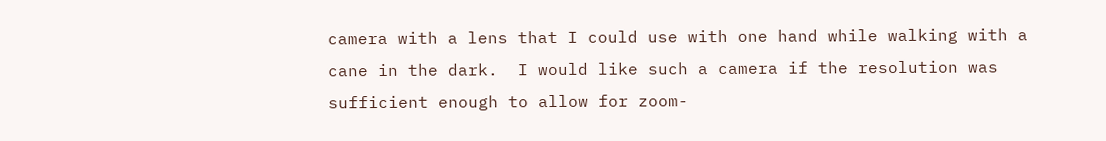camera with a lens that I could use with one hand while walking with a cane in the dark.  I would like such a camera if the resolution was sufficient enough to allow for zoom-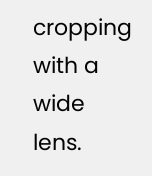cropping with a wide lens.